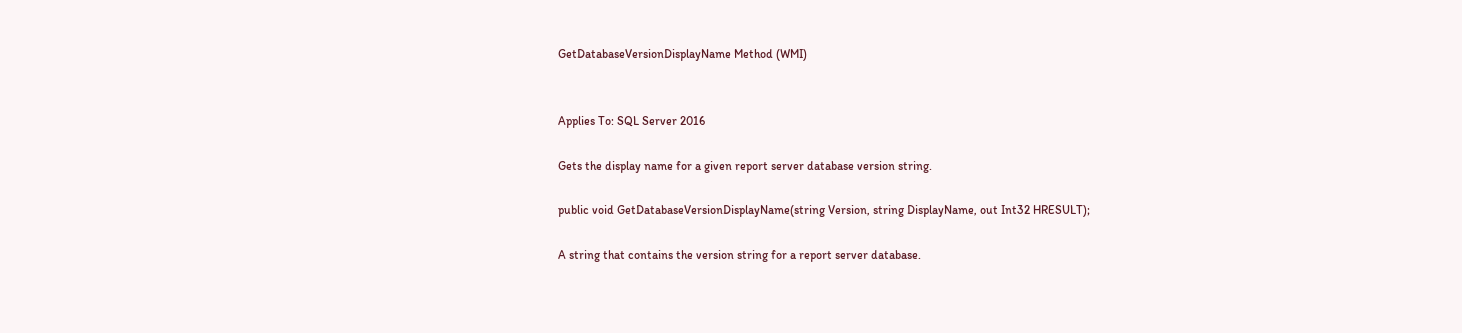GetDatabaseVersionDisplayName Method (WMI)


Applies To: SQL Server 2016

Gets the display name for a given report server database version string.

public void GetDatabaseVersionDisplayName(string Version, string DisplayName, out Int32 HRESULT);

A string that contains the version string for a report server database.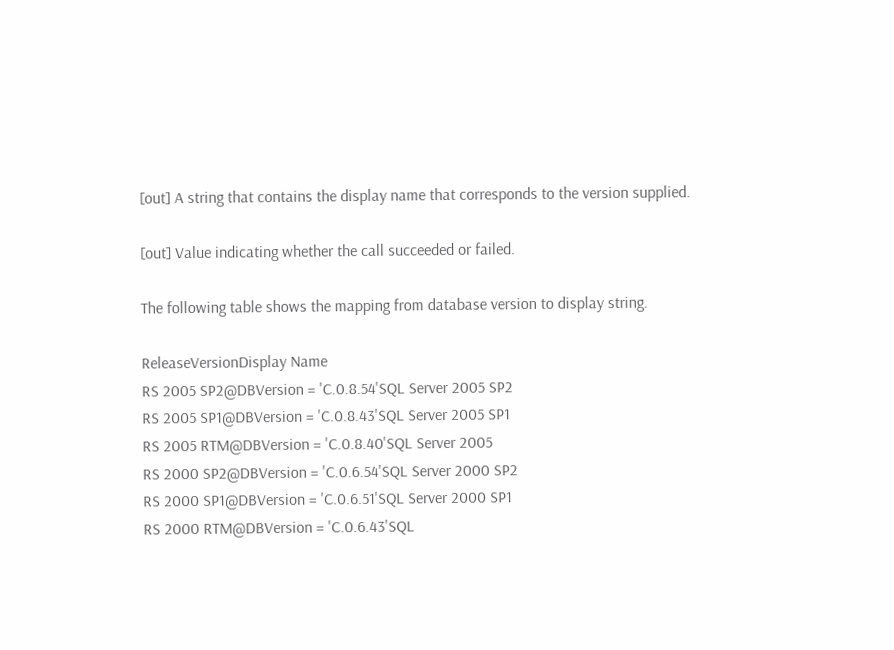[out] A string that contains the display name that corresponds to the version supplied.

[out] Value indicating whether the call succeeded or failed.

The following table shows the mapping from database version to display string.

ReleaseVersionDisplay Name
RS 2005 SP2@DBVersion = 'C.0.8.54'SQL Server 2005 SP2
RS 2005 SP1@DBVersion = 'C.0.8.43'SQL Server 2005 SP1
RS 2005 RTM@DBVersion = 'C.0.8.40'SQL Server 2005
RS 2000 SP2@DBVersion = 'C.0.6.54'SQL Server 2000 SP2
RS 2000 SP1@DBVersion = 'C.0.6.51'SQL Server 2000 SP1
RS 2000 RTM@DBVersion = 'C.0.6.43'SQL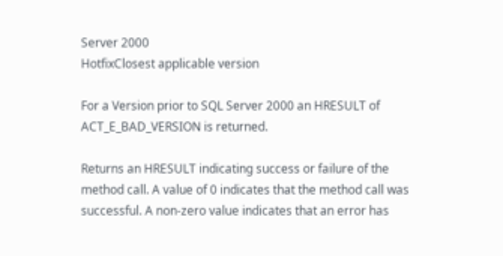Server 2000
HotfixClosest applicable version

For a Version prior to SQL Server 2000 an HRESULT of ACT_E_BAD_VERSION is returned.

Returns an HRESULT indicating success or failure of the method call. A value of 0 indicates that the method call was successful. A non-zero value indicates that an error has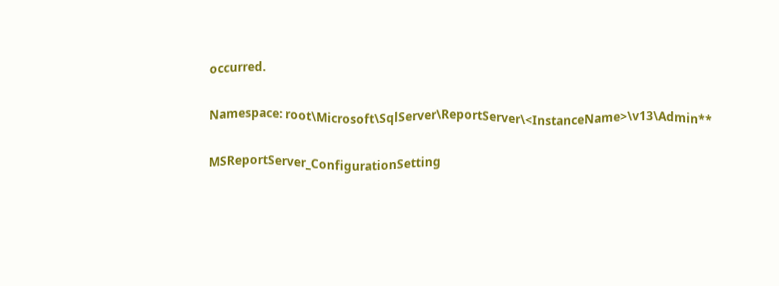occurred.

Namespace: root\Microsoft\SqlServer\ReportServer\<InstanceName>\v13\Admin**

MSReportServer_ConfigurationSetting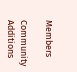Members

Community Additions